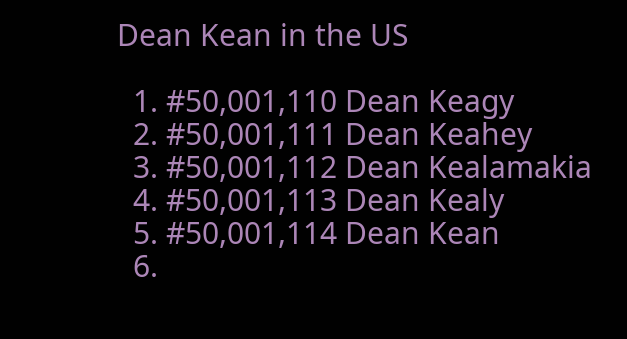Dean Kean in the US

  1. #50,001,110 Dean Keagy
  2. #50,001,111 Dean Keahey
  3. #50,001,112 Dean Kealamakia
  4. #50,001,113 Dean Kealy
  5. #50,001,114 Dean Kean
  6.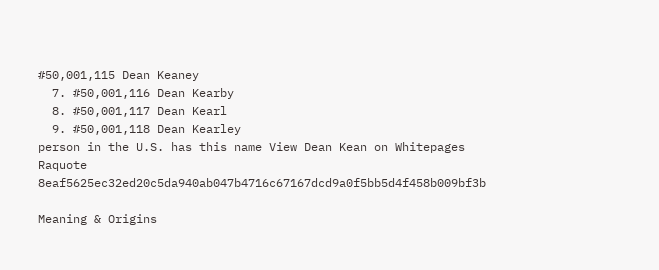#50,001,115 Dean Keaney
  7. #50,001,116 Dean Kearby
  8. #50,001,117 Dean Kearl
  9. #50,001,118 Dean Kearley
person in the U.S. has this name View Dean Kean on Whitepages Raquote 8eaf5625ec32ed20c5da940ab047b4716c67167dcd9a0f5bb5d4f458b009bf3b

Meaning & Origins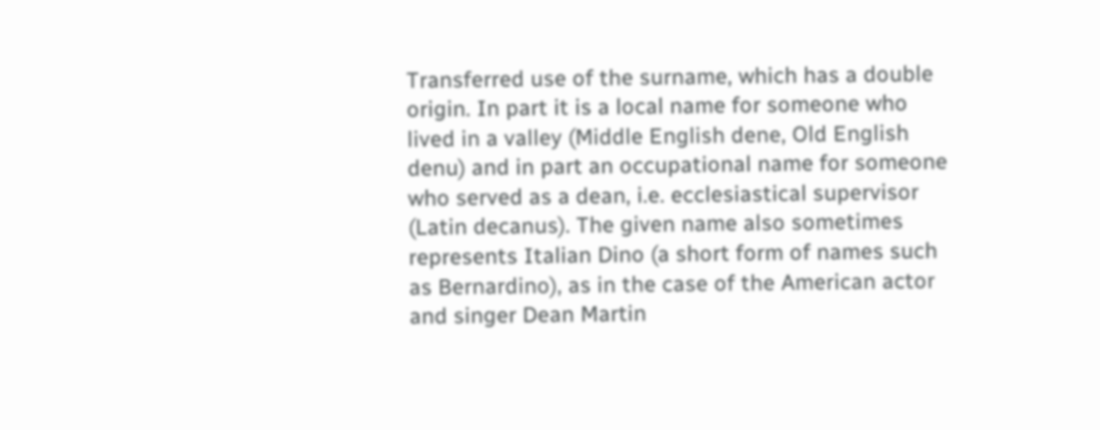Transferred use of the surname, which has a double origin. In part it is a local name for someone who lived in a valley (Middle English dene, Old English denu) and in part an occupational name for someone who served as a dean, i.e. ecclesiastical supervisor (Latin decanus). The given name also sometimes represents Italian Dino (a short form of names such as Bernardino), as in the case of the American actor and singer Dean Martin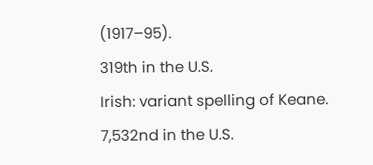(1917–95).
319th in the U.S.
Irish: variant spelling of Keane.
7,532nd in the U.S.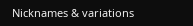Nicknames & variations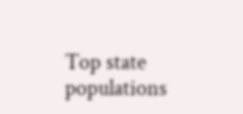Top state populations